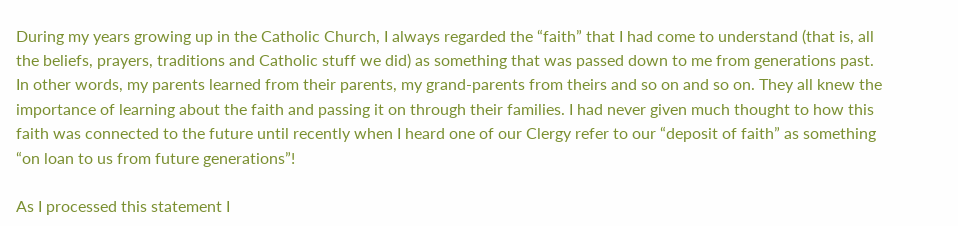During my years growing up in the Catholic Church, I always regarded the “faith” that I had come to understand (that is, all the beliefs, prayers, traditions and Catholic stuff we did) as something that was passed down to me from generations past. In other words, my parents learned from their parents, my grand-parents from theirs and so on and so on. They all knew the importance of learning about the faith and passing it on through their families. I had never given much thought to how this faith was connected to the future until recently when I heard one of our Clergy refer to our “deposit of faith” as something “on loan to us from future generations”!

As I processed this statement I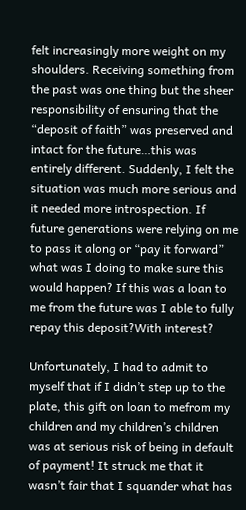felt increasingly more weight on my shoulders. Receiving something from the past was one thing but the sheer responsibility of ensuring that the “deposit of faith” was preserved and intact for the future…this was entirely different. Suddenly, I felt the situation was much more serious and it needed more introspection. If future generations were relying on me to pass it along or “pay it forward” what was I doing to make sure this would happen? If this was a loan to me from the future was I able to fully repay this deposit?With interest?

Unfortunately, I had to admit to myself that if I didn’t step up to the plate, this gift on loan to mefrom my children and my children’s children was at serious risk of being in default of payment! It struck me that it wasn’t fair that I squander what has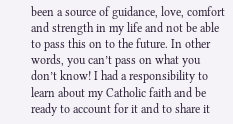been a source of guidance, love, comfort and strength in my life and not be able to pass this on to the future. In other words, you can’t pass on what you don’t know! I had a responsibility to learn about my Catholic faith and be ready to account for it and to share it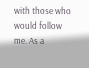with those who would follow me. As a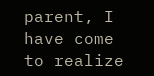parent, I have come to realize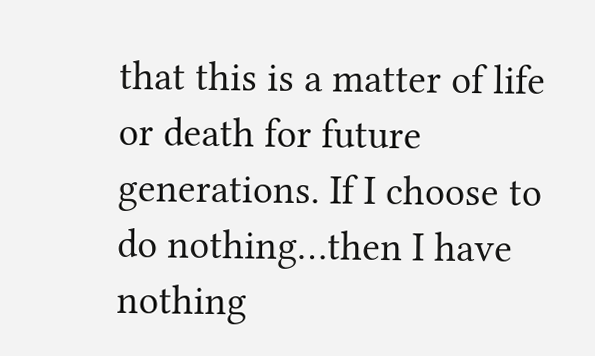that this is a matter of life or death for future generations. If I choose to do nothing…then I have nothing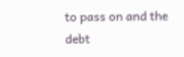to pass on and the debt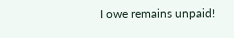I owe remains unpaid!